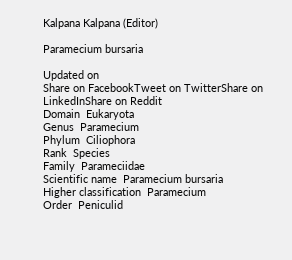Kalpana Kalpana (Editor)

Paramecium bursaria

Updated on
Share on FacebookTweet on TwitterShare on LinkedInShare on Reddit
Domain  Eukaryota
Genus  Paramecium
Phylum  Ciliophora
Rank  Species
Family  Parameciidae
Scientific name  Paramecium bursaria
Higher classification  Paramecium
Order  Peniculid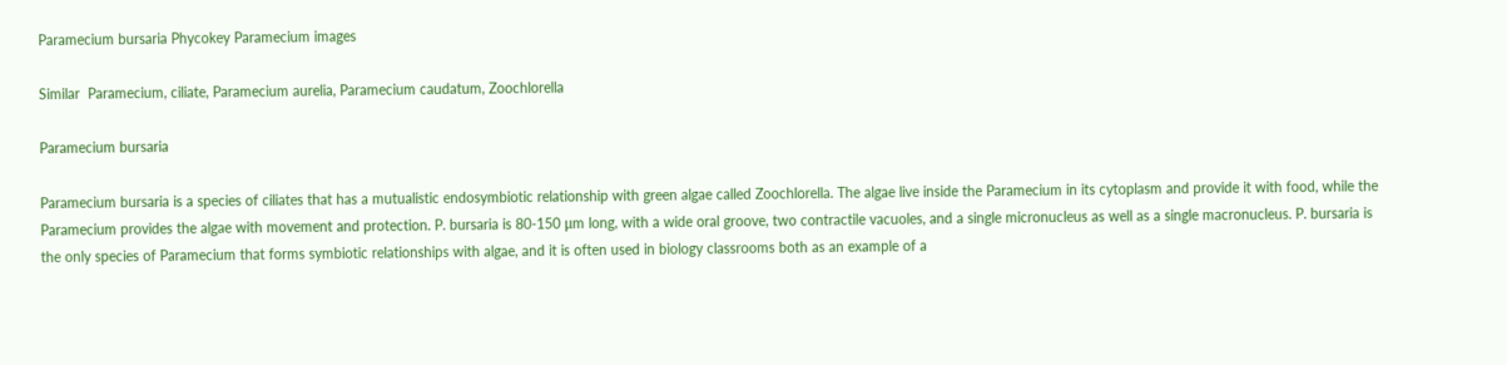Paramecium bursaria Phycokey Paramecium images

Similar  Paramecium, ciliate, Paramecium aurelia, Paramecium caudatum, Zoochlorella

Paramecium bursaria

Paramecium bursaria is a species of ciliates that has a mutualistic endosymbiotic relationship with green algae called Zoochlorella. The algae live inside the Paramecium in its cytoplasm and provide it with food, while the Paramecium provides the algae with movement and protection. P. bursaria is 80-150 μm long, with a wide oral groove, two contractile vacuoles, and a single micronucleus as well as a single macronucleus. P. bursaria is the only species of Paramecium that forms symbiotic relationships with algae, and it is often used in biology classrooms both as an example of a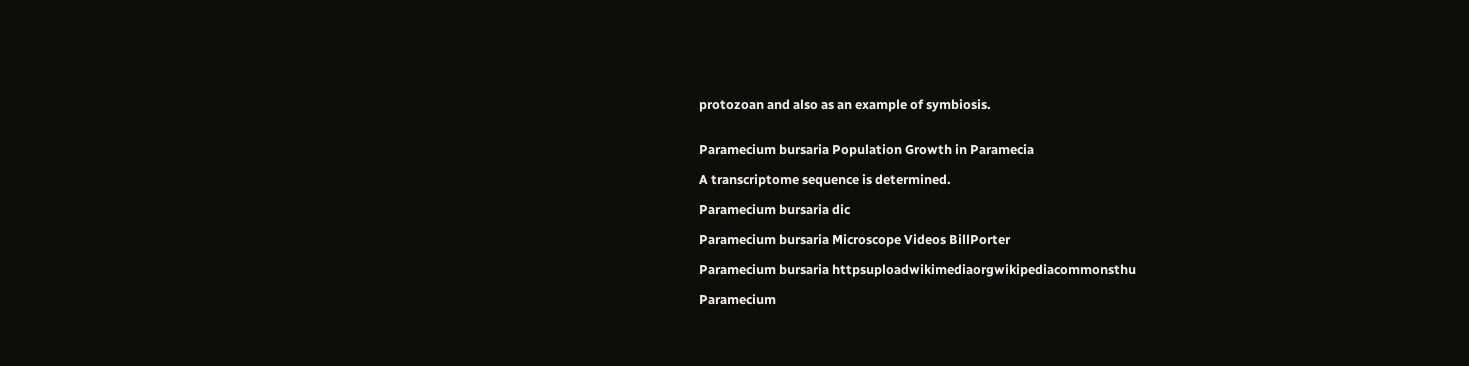protozoan and also as an example of symbiosis.


Paramecium bursaria Population Growth in Paramecia

A transcriptome sequence is determined.

Paramecium bursaria dic

Paramecium bursaria Microscope Videos BillPorter

Paramecium bursaria httpsuploadwikimediaorgwikipediacommonsthu

Paramecium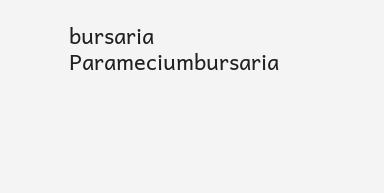bursaria Parameciumbursaria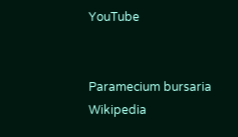YouTube


Paramecium bursaria Wikipedia